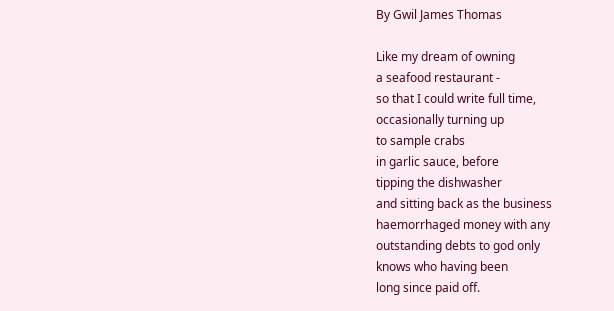By Gwil James Thomas

Like my dream of owning
a seafood restaurant -
so that I could write full time,
occasionally turning up
to sample crabs
in garlic sauce, before
tipping the dishwasher
and sitting back as the business
haemorrhaged money with any
outstanding debts to god only
knows who having been
long since paid off.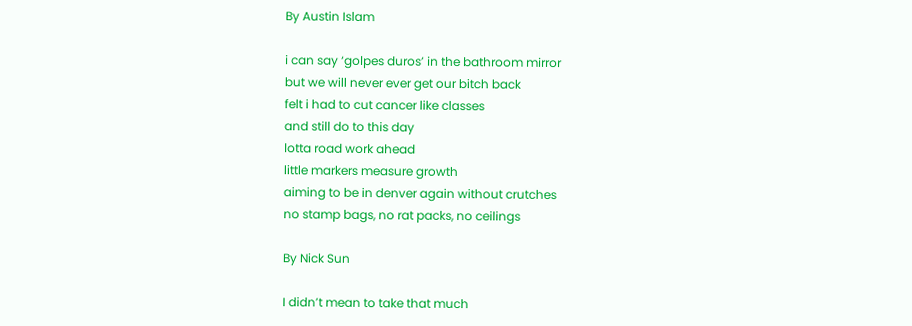By Austin Islam

i can say ‘golpes duros’ in the bathroom mirror
but we will never ever get our bitch back
felt i had to cut cancer like classes
and still do to this day
lotta road work ahead
little markers measure growth
aiming to be in denver again without crutches
no stamp bags, no rat packs, no ceilings

By Nick Sun

I didn’t mean to take that much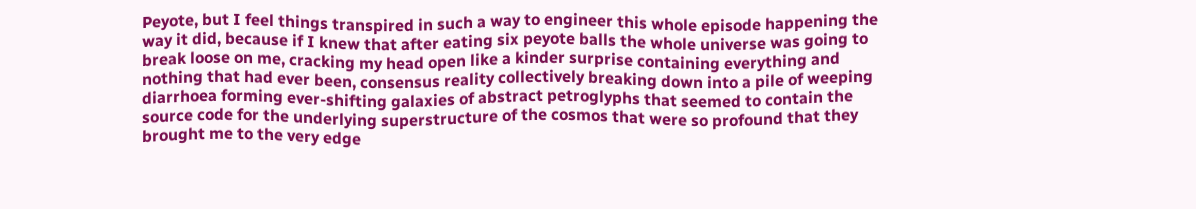Peyote, but I feel things transpired in such a way to engineer this whole episode happening the way it did, because if I knew that after eating six peyote balls the whole universe was going to break loose on me, cracking my head open like a kinder surprise containing everything and nothing that had ever been, consensus reality collectively breaking down into a pile of weeping diarrhoea forming ever-shifting galaxies of abstract petroglyphs that seemed to contain the source code for the underlying superstructure of the cosmos that were so profound that they brought me to the very edge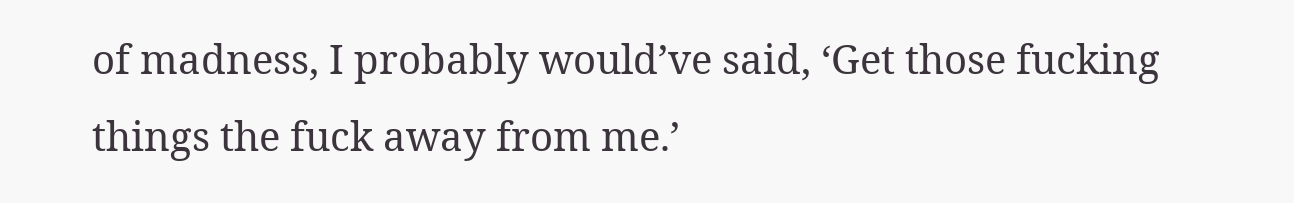of madness, I probably would’ve said, ‘Get those fucking things the fuck away from me.’